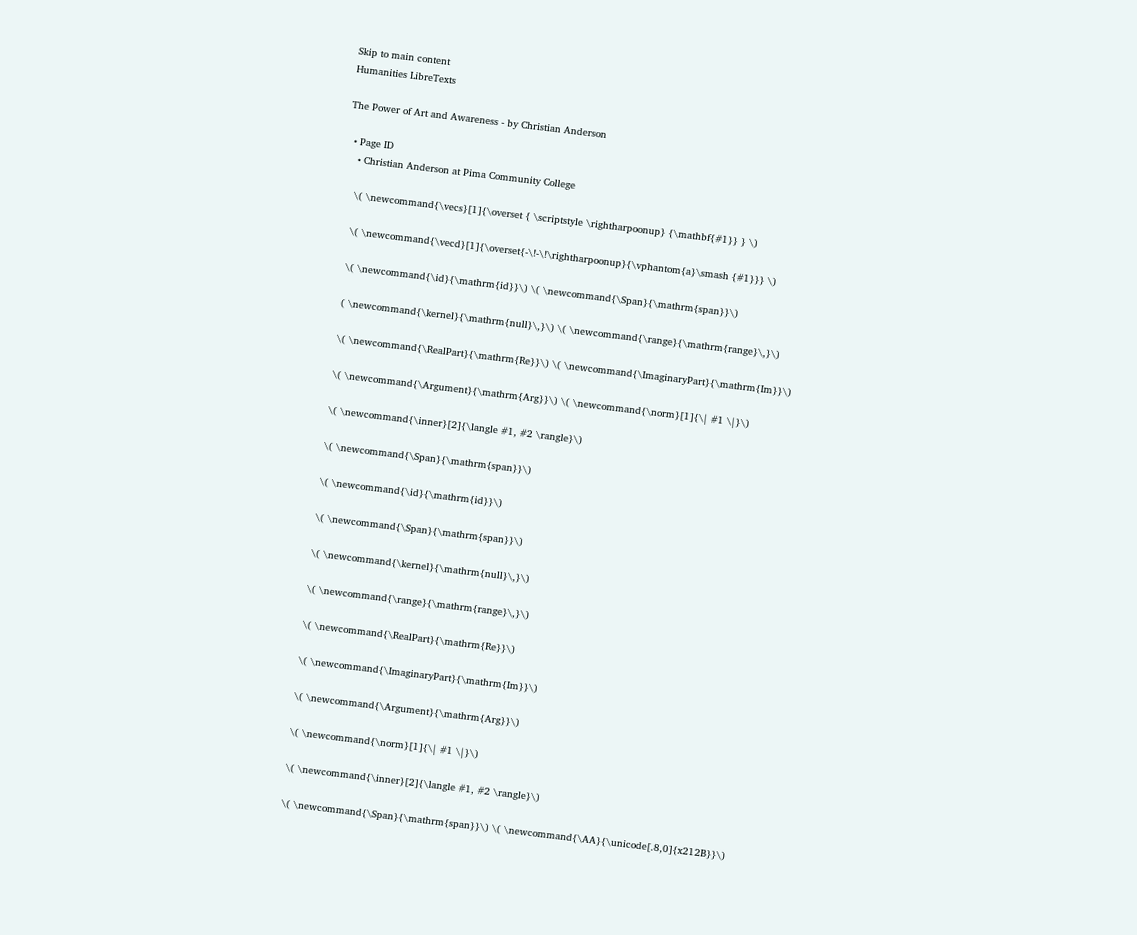Skip to main content
Humanities LibreTexts

The Power of Art and Awareness - by Christian Anderson

  • Page ID
    • Christian Anderson at Pima Community College

    \( \newcommand{\vecs}[1]{\overset { \scriptstyle \rightharpoonup} {\mathbf{#1}} } \)

    \( \newcommand{\vecd}[1]{\overset{-\!-\!\rightharpoonup}{\vphantom{a}\smash {#1}}} \)

    \( \newcommand{\id}{\mathrm{id}}\) \( \newcommand{\Span}{\mathrm{span}}\)

    ( \newcommand{\kernel}{\mathrm{null}\,}\) \( \newcommand{\range}{\mathrm{range}\,}\)

    \( \newcommand{\RealPart}{\mathrm{Re}}\) \( \newcommand{\ImaginaryPart}{\mathrm{Im}}\)

    \( \newcommand{\Argument}{\mathrm{Arg}}\) \( \newcommand{\norm}[1]{\| #1 \|}\)

    \( \newcommand{\inner}[2]{\langle #1, #2 \rangle}\)

    \( \newcommand{\Span}{\mathrm{span}}\)

    \( \newcommand{\id}{\mathrm{id}}\)

    \( \newcommand{\Span}{\mathrm{span}}\)

    \( \newcommand{\kernel}{\mathrm{null}\,}\)

    \( \newcommand{\range}{\mathrm{range}\,}\)

    \( \newcommand{\RealPart}{\mathrm{Re}}\)

    \( \newcommand{\ImaginaryPart}{\mathrm{Im}}\)

    \( \newcommand{\Argument}{\mathrm{Arg}}\)

    \( \newcommand{\norm}[1]{\| #1 \|}\)

    \( \newcommand{\inner}[2]{\langle #1, #2 \rangle}\)

    \( \newcommand{\Span}{\mathrm{span}}\) \( \newcommand{\AA}{\unicode[.8,0]{x212B}}\)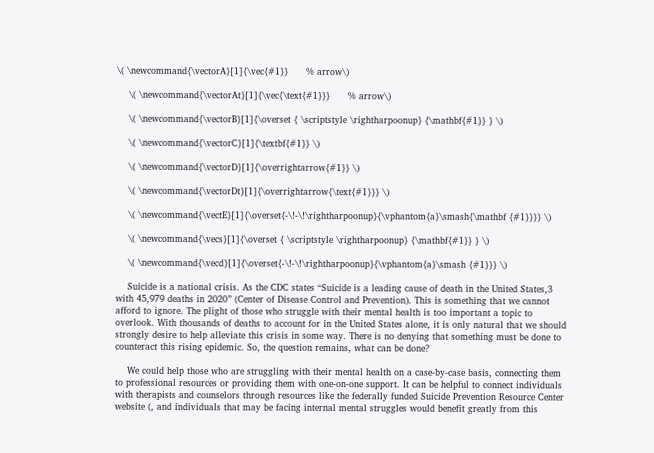\( \newcommand{\vectorA}[1]{\vec{#1}}      % arrow\)

    \( \newcommand{\vectorAt}[1]{\vec{\text{#1}}}      % arrow\)

    \( \newcommand{\vectorB}[1]{\overset { \scriptstyle \rightharpoonup} {\mathbf{#1}} } \)

    \( \newcommand{\vectorC}[1]{\textbf{#1}} \)

    \( \newcommand{\vectorD}[1]{\overrightarrow{#1}} \)

    \( \newcommand{\vectorDt}[1]{\overrightarrow{\text{#1}}} \)

    \( \newcommand{\vectE}[1]{\overset{-\!-\!\rightharpoonup}{\vphantom{a}\smash{\mathbf {#1}}}} \)

    \( \newcommand{\vecs}[1]{\overset { \scriptstyle \rightharpoonup} {\mathbf{#1}} } \)

    \( \newcommand{\vecd}[1]{\overset{-\!-\!\rightharpoonup}{\vphantom{a}\smash {#1}}} \)

    Suicide is a national crisis. As the CDC states “Suicide is a leading cause of death in the United States,3 with 45,979 deaths in 2020” (Center of Disease Control and Prevention). This is something that we cannot afford to ignore. The plight of those who struggle with their mental health is too important a topic to overlook. With thousands of deaths to account for in the United States alone, it is only natural that we should strongly desire to help alleviate this crisis in some way. There is no denying that something must be done to counteract this rising epidemic. So, the question remains, what can be done?

    We could help those who are struggling with their mental health on a case-by-case basis, connecting them to professional resources or providing them with one-on-one support. It can be helpful to connect individuals with therapists and counselors through resources like the federally funded Suicide Prevention Resource Center website (, and individuals that may be facing internal mental struggles would benefit greatly from this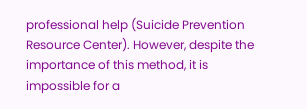professional help (Suicide Prevention Resource Center). However, despite the importance of this method, it is impossible for a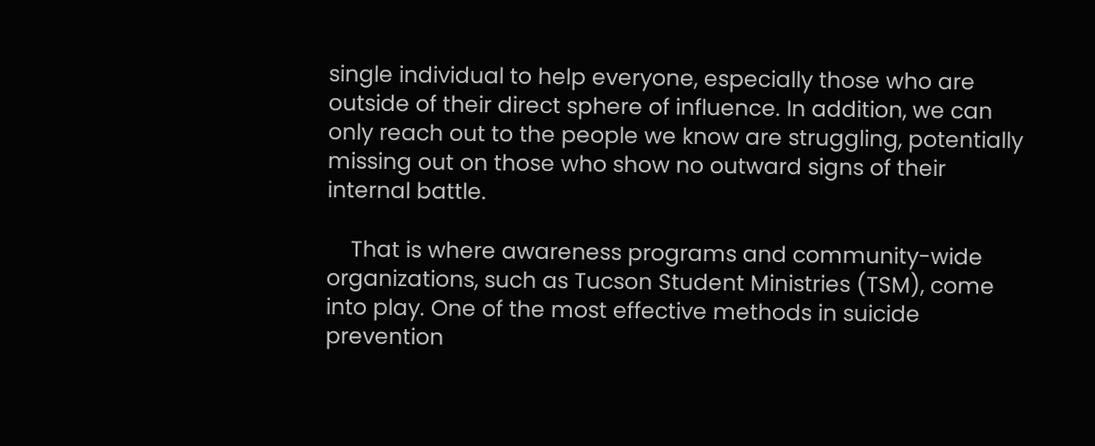single individual to help everyone, especially those who are outside of their direct sphere of influence. In addition, we can only reach out to the people we know are struggling, potentially missing out on those who show no outward signs of their internal battle.

    That is where awareness programs and community-wide organizations, such as Tucson Student Ministries (TSM), come into play. One of the most effective methods in suicide prevention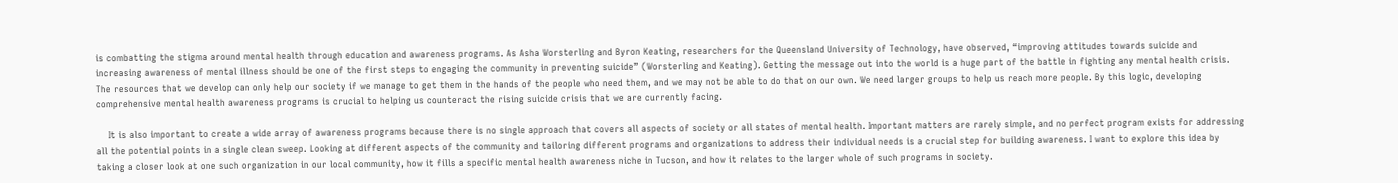is combatting the stigma around mental health through education and awareness programs. As Asha Worsterling and Byron Keating, researchers for the Queensland University of Technology, have observed, “improving attitudes towards suicide and increasing awareness of mental illness should be one of the first steps to engaging the community in preventing suicide” (Worsterling and Keating). Getting the message out into the world is a huge part of the battle in fighting any mental health crisis. The resources that we develop can only help our society if we manage to get them in the hands of the people who need them, and we may not be able to do that on our own. We need larger groups to help us reach more people. By this logic, developing comprehensive mental health awareness programs is crucial to helping us counteract the rising suicide crisis that we are currently facing.

    It is also important to create a wide array of awareness programs because there is no single approach that covers all aspects of society or all states of mental health. Important matters are rarely simple, and no perfect program exists for addressing all the potential points in a single clean sweep. Looking at different aspects of the community and tailoring different programs and organizations to address their individual needs is a crucial step for building awareness. I want to explore this idea by taking a closer look at one such organization in our local community, how it fills a specific mental health awareness niche in Tucson, and how it relates to the larger whole of such programs in society.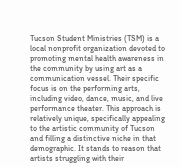Tucson Student Ministries (TSM) is a local nonprofit organization devoted to promoting mental health awareness in the community by using art as a communication vessel. Their specific focus is on the performing arts, including video, dance, music, and live performance theater. This approach is relatively unique, specifically appealing to the artistic community of Tucson and filling a distinctive niche in that demographic. It stands to reason that artists struggling with their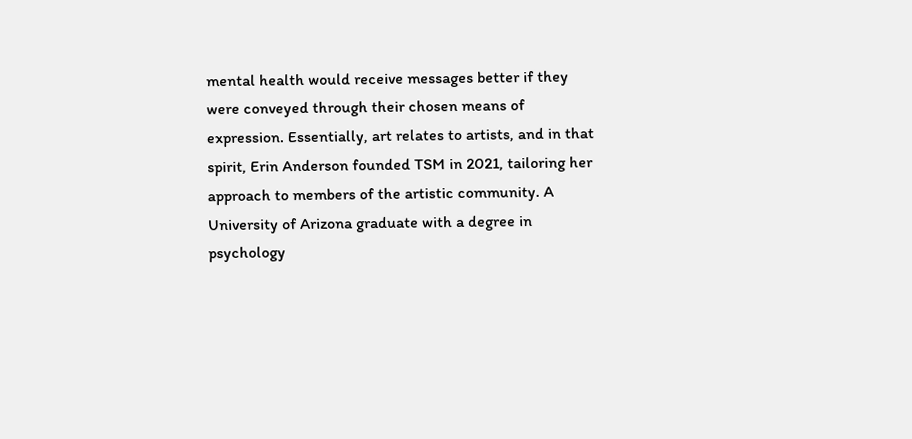mental health would receive messages better if they were conveyed through their chosen means of expression. Essentially, art relates to artists, and in that spirit, Erin Anderson founded TSM in 2021, tailoring her approach to members of the artistic community. A University of Arizona graduate with a degree in psychology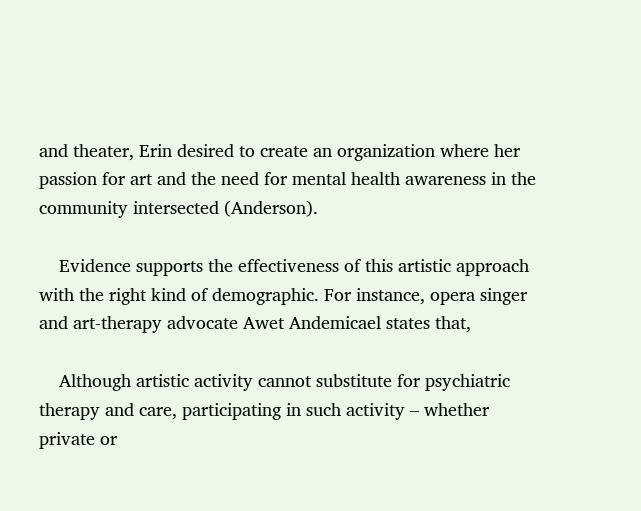and theater, Erin desired to create an organization where her passion for art and the need for mental health awareness in the community intersected (Anderson).

    Evidence supports the effectiveness of this artistic approach with the right kind of demographic. For instance, opera singer and art-therapy advocate Awet Andemicael states that,

    Although artistic activity cannot substitute for psychiatric therapy and care, participating in such activity – whether private or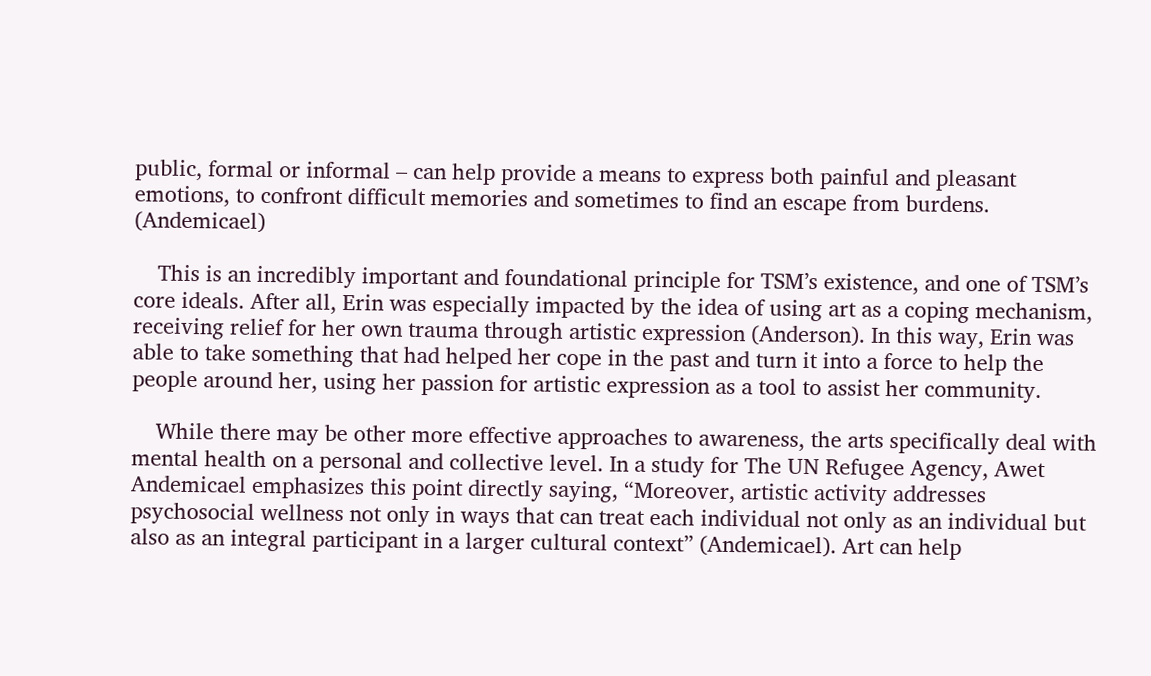public, formal or informal – can help provide a means to express both painful and pleasant emotions, to confront difficult memories and sometimes to find an escape from burdens. (Andemicael)

    This is an incredibly important and foundational principle for TSM’s existence, and one of TSM’s core ideals. After all, Erin was especially impacted by the idea of using art as a coping mechanism, receiving relief for her own trauma through artistic expression (Anderson). In this way, Erin was able to take something that had helped her cope in the past and turn it into a force to help the people around her, using her passion for artistic expression as a tool to assist her community.

    While there may be other more effective approaches to awareness, the arts specifically deal with mental health on a personal and collective level. In a study for The UN Refugee Agency, Awet Andemicael emphasizes this point directly saying, “Moreover, artistic activity addresses psychosocial wellness not only in ways that can treat each individual not only as an individual but also as an integral participant in a larger cultural context” (Andemicael). Art can help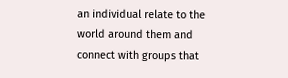an individual relate to the world around them and connect with groups that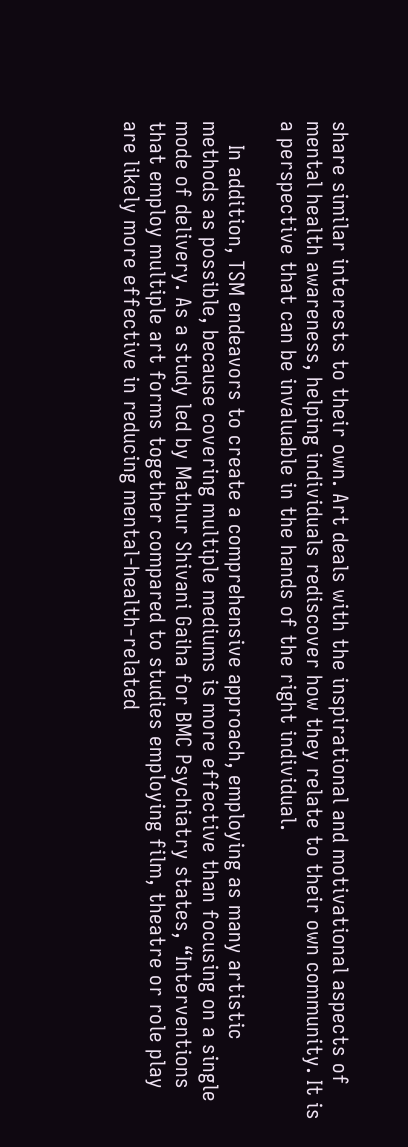share similar interests to their own. Art deals with the inspirational and motivational aspects of mental health awareness, helping individuals rediscover how they relate to their own community. It is a perspective that can be invaluable in the hands of the right individual.

    In addition, TSM endeavors to create a comprehensive approach, employing as many artistic methods as possible, because covering multiple mediums is more effective than focusing on a single mode of delivery. As a study led by Mathur Shivani Gaiha for BMC Psychiatry states, “Interventions that employ multiple art forms together compared to studies employing film, theatre or role play are likely more effective in reducing mental-health-related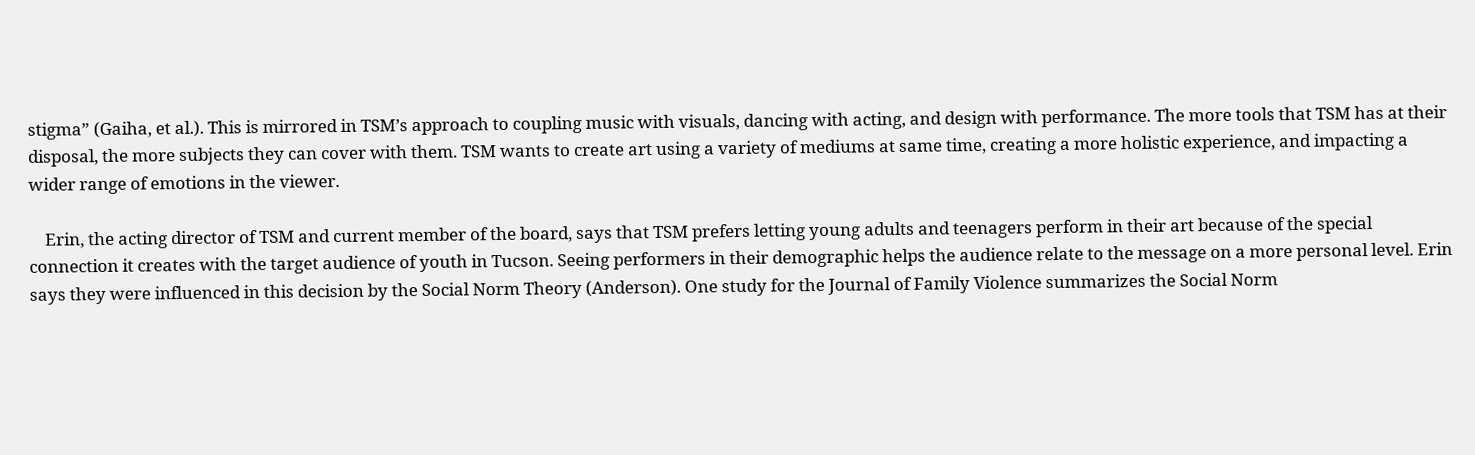stigma” (Gaiha, et al.). This is mirrored in TSM’s approach to coupling music with visuals, dancing with acting, and design with performance. The more tools that TSM has at their disposal, the more subjects they can cover with them. TSM wants to create art using a variety of mediums at same time, creating a more holistic experience, and impacting a wider range of emotions in the viewer.

    Erin, the acting director of TSM and current member of the board, says that TSM prefers letting young adults and teenagers perform in their art because of the special connection it creates with the target audience of youth in Tucson. Seeing performers in their demographic helps the audience relate to the message on a more personal level. Erin says they were influenced in this decision by the Social Norm Theory (Anderson). One study for the Journal of Family Violence summarizes the Social Norm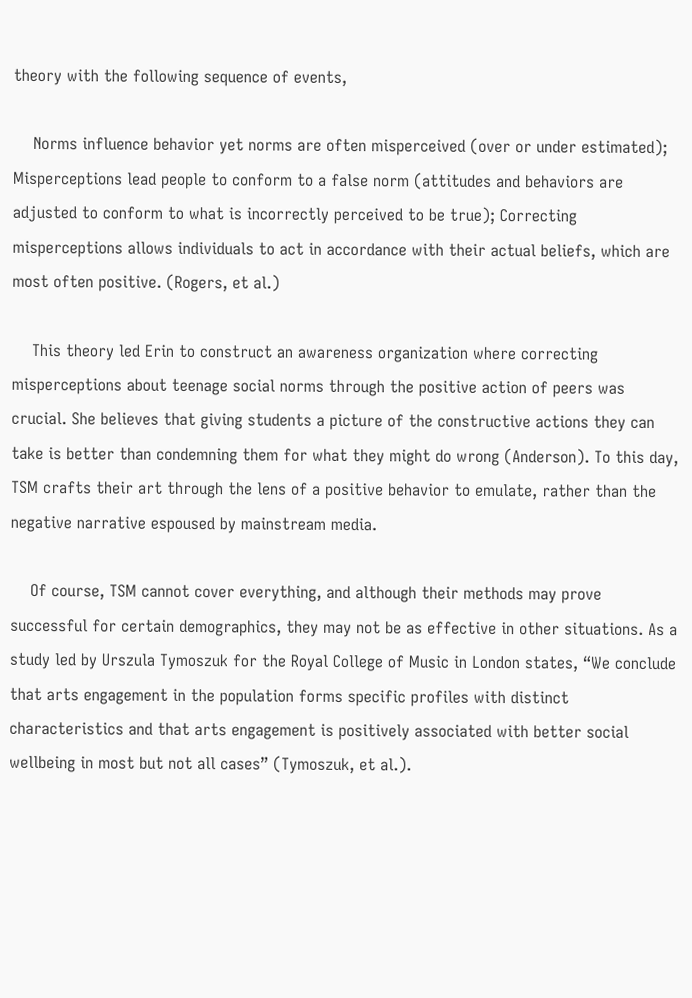theory with the following sequence of events,

    Norms influence behavior yet norms are often misperceived (over or under estimated); Misperceptions lead people to conform to a false norm (attitudes and behaviors are adjusted to conform to what is incorrectly perceived to be true); Correcting misperceptions allows individuals to act in accordance with their actual beliefs, which are most often positive. (Rogers, et al.)

    This theory led Erin to construct an awareness organization where correcting misperceptions about teenage social norms through the positive action of peers was crucial. She believes that giving students a picture of the constructive actions they can take is better than condemning them for what they might do wrong (Anderson). To this day, TSM crafts their art through the lens of a positive behavior to emulate, rather than the negative narrative espoused by mainstream media.

    Of course, TSM cannot cover everything, and although their methods may prove successful for certain demographics, they may not be as effective in other situations. As a study led by Urszula Tymoszuk for the Royal College of Music in London states, “We conclude that arts engagement in the population forms specific profiles with distinct characteristics and that arts engagement is positively associated with better social wellbeing in most but not all cases” (Tymoszuk, et al.).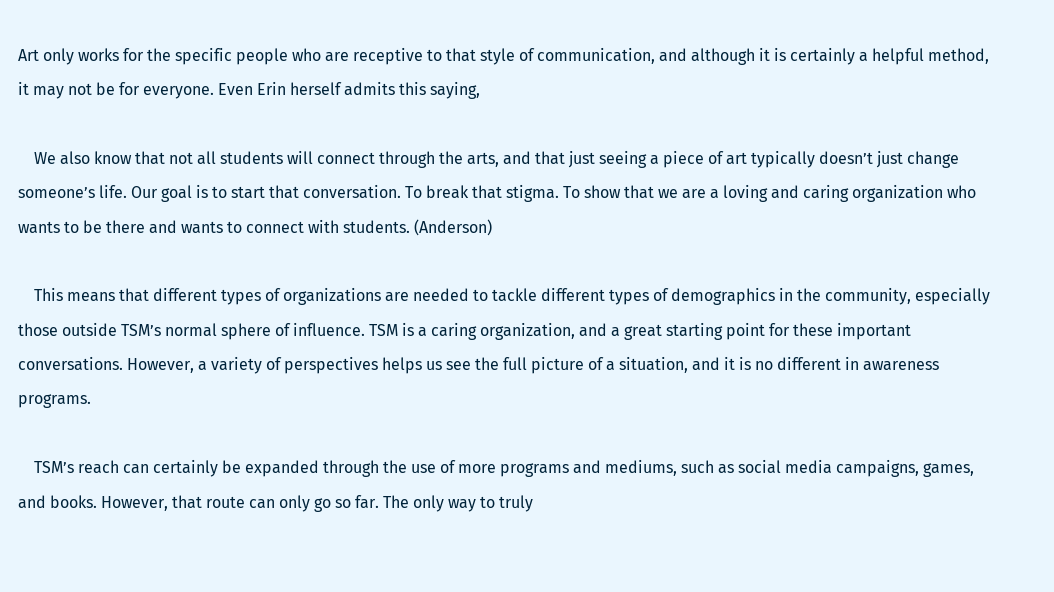Art only works for the specific people who are receptive to that style of communication, and although it is certainly a helpful method, it may not be for everyone. Even Erin herself admits this saying,

    We also know that not all students will connect through the arts, and that just seeing a piece of art typically doesn’t just change someone’s life. Our goal is to start that conversation. To break that stigma. To show that we are a loving and caring organization who wants to be there and wants to connect with students. (Anderson)

    This means that different types of organizations are needed to tackle different types of demographics in the community, especially those outside TSM’s normal sphere of influence. TSM is a caring organization, and a great starting point for these important conversations. However, a variety of perspectives helps us see the full picture of a situation, and it is no different in awareness programs.

    TSM’s reach can certainly be expanded through the use of more programs and mediums, such as social media campaigns, games, and books. However, that route can only go so far. The only way to truly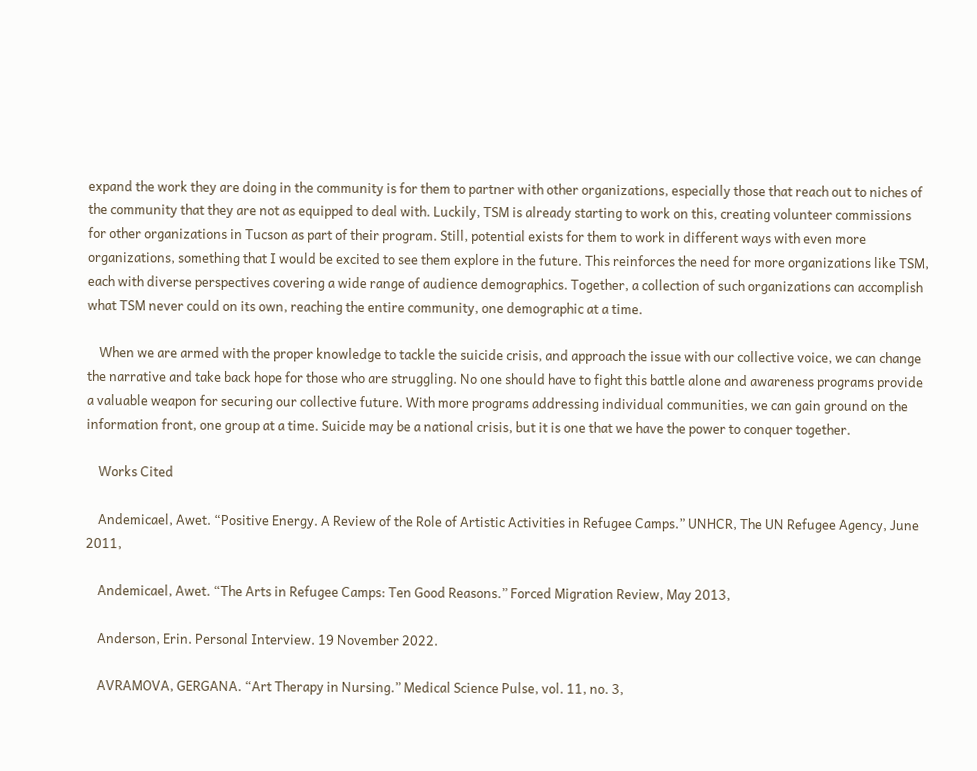expand the work they are doing in the community is for them to partner with other organizations, especially those that reach out to niches of the community that they are not as equipped to deal with. Luckily, TSM is already starting to work on this, creating volunteer commissions for other organizations in Tucson as part of their program. Still, potential exists for them to work in different ways with even more organizations, something that I would be excited to see them explore in the future. This reinforces the need for more organizations like TSM, each with diverse perspectives covering a wide range of audience demographics. Together, a collection of such organizations can accomplish what TSM never could on its own, reaching the entire community, one demographic at a time.

    When we are armed with the proper knowledge to tackle the suicide crisis, and approach the issue with our collective voice, we can change the narrative and take back hope for those who are struggling. No one should have to fight this battle alone and awareness programs provide a valuable weapon for securing our collective future. With more programs addressing individual communities, we can gain ground on the information front, one group at a time. Suicide may be a national crisis, but it is one that we have the power to conquer together.

    Works Cited

    Andemicael, Awet. “Positive Energy. A Review of the Role of Artistic Activities in Refugee Camps.” UNHCR, The UN Refugee Agency, June 2011,

    Andemicael, Awet. “The Arts in Refugee Camps: Ten Good Reasons.” Forced Migration Review, May 2013,

    Anderson, Erin. Personal Interview. 19 November 2022.

    AVRAMOVA, GERGANA. “Art Therapy in Nursing.” Medical Science Pulse, vol. 11, no. 3,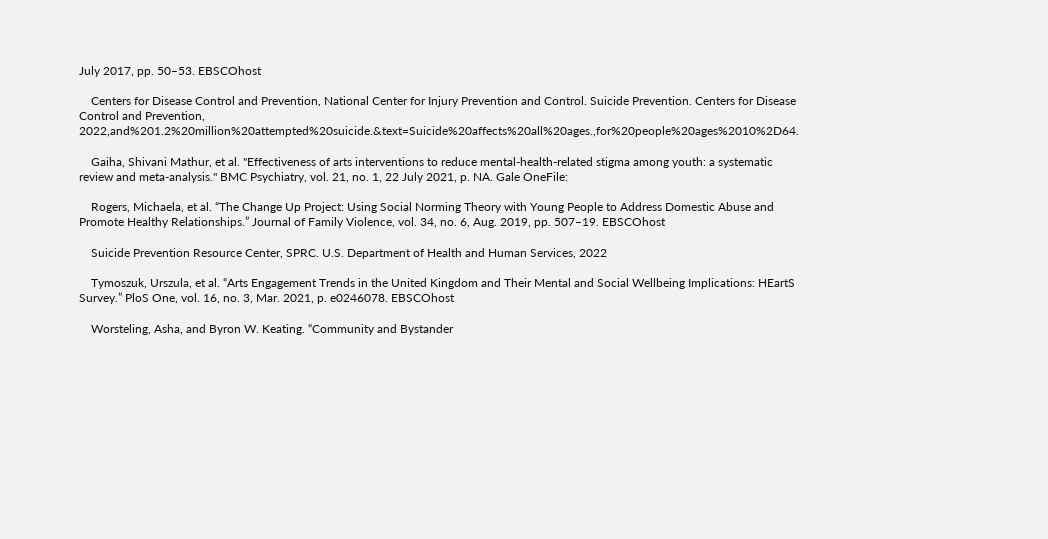July 2017, pp. 50–53. EBSCOhost

    Centers for Disease Control and Prevention, National Center for Injury Prevention and Control. Suicide Prevention. Centers for Disease Control and Prevention, 2022,and%201.2%20million%20attempted%20suicide.&text=Suicide%20affects%20all%20ages.,for%20people%20ages%2010%2D64.

    Gaiha, Shivani Mathur, et al. "Effectiveness of arts interventions to reduce mental-health-related stigma among youth: a systematic review and meta-analysis." BMC Psychiatry, vol. 21, no. 1, 22 July 2021, p. NA. Gale OneFile:

    Rogers, Michaela, et al. “The Change Up Project: Using Social Norming Theory with Young People to Address Domestic Abuse and Promote Healthy Relationships.” Journal of Family Violence, vol. 34, no. 6, Aug. 2019, pp. 507–19. EBSCOhost

    Suicide Prevention Resource Center, SPRC. U.S. Department of Health and Human Services, 2022

    Tymoszuk, Urszula, et al. “Arts Engagement Trends in the United Kingdom and Their Mental and Social Wellbeing Implications: HEartS Survey.” PloS One, vol. 16, no. 3, Mar. 2021, p. e0246078. EBSCOhost

    Worsteling, Asha, and Byron W. Keating. “Community and Bystander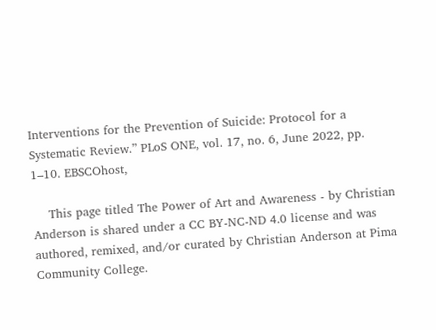Interventions for the Prevention of Suicide: Protocol for a Systematic Review.” PLoS ONE, vol. 17, no. 6, June 2022, pp. 1–10. EBSCOhost,

    This page titled The Power of Art and Awareness - by Christian Anderson is shared under a CC BY-NC-ND 4.0 license and was authored, remixed, and/or curated by Christian Anderson at Pima Community College.